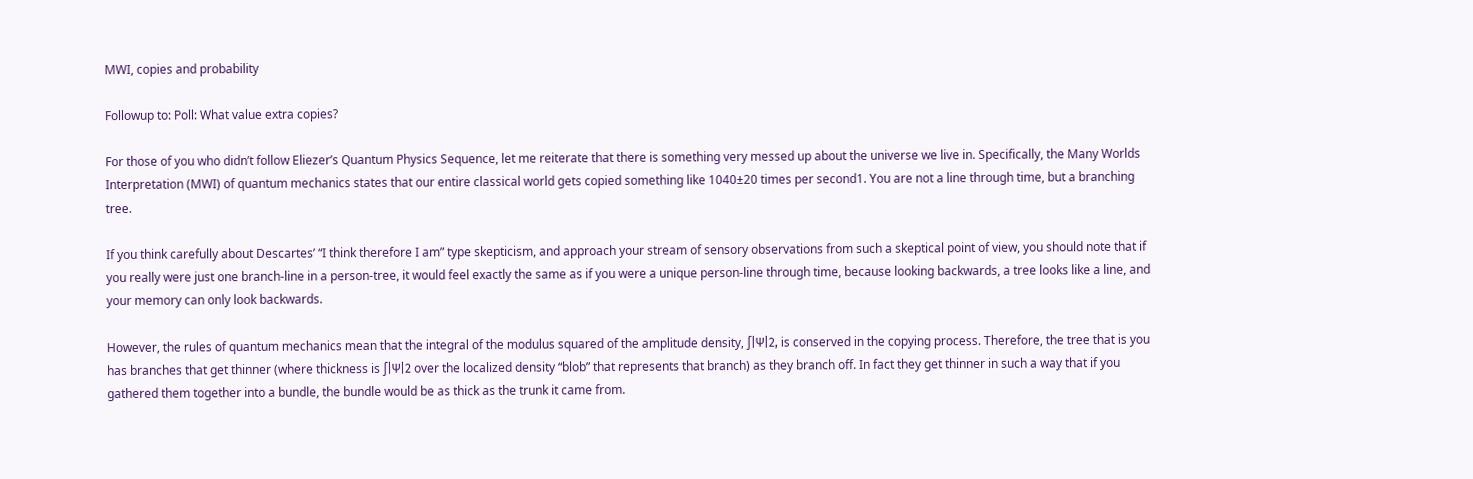MWI, copies and probability

Followup to: Poll: What value extra copies?

For those of you who didn’t follow Eliezer’s Quantum Physics Sequence, let me reiterate that there is something very messed up about the universe we live in. Specifically, the Many Worlds Interpretation (MWI) of quantum mechanics states that our entire classical world gets copied something like 1040±20 times per second1. You are not a line through time, but a branching tree.

If you think carefully about Descartes’ “I think therefore I am” type skepticism, and approach your stream of sensory observations from such a skeptical point of view, you should note that if you really were just one branch-line in a person-tree, it would feel exactly the same as if you were a unique person-line through time, because looking backwards, a tree looks like a line, and your memory can only look backwards.

However, the rules of quantum mechanics mean that the integral of the modulus squared of the amplitude density, ∫|Ψ|2, is conserved in the copying process. Therefore, the tree that is you has branches that get thinner (where thickness is ∫|Ψ|2 over the localized density “blob” that represents that branch) as they branch off. In fact they get thinner in such a way that if you gathered them together into a bundle, the bundle would be as thick as the trunk it came from.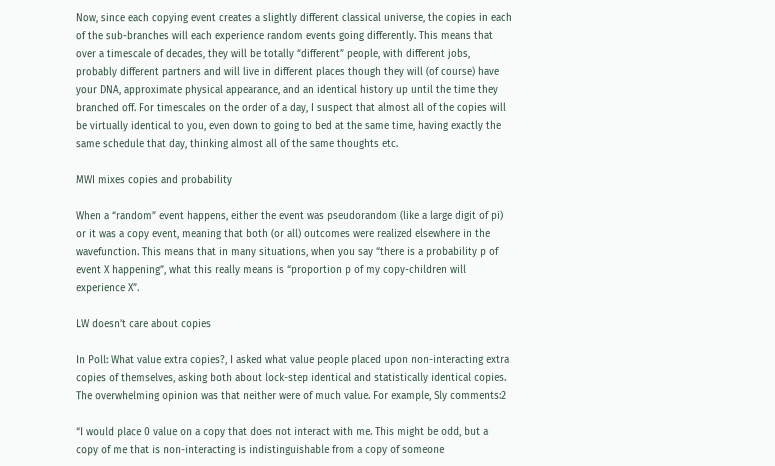Now, since each copying event creates a slightly different classical universe, the copies in each of the sub-branches will each experience random events going differently. This means that over a timescale of decades, they will be totally “different” people, with different jobs, probably different partners and will live in different places though they will (of course) have your DNA, approximate physical appearance, and an identical history up until the time they branched off. For timescales on the order of a day, I suspect that almost all of the copies will be virtually identical to you, even down to going to bed at the same time, having exactly the same schedule that day, thinking almost all of the same thoughts etc.

MWI mixes copies and probability

When a “random” event happens, either the event was pseudorandom (like a large digit of pi) or it was a copy event, meaning that both (or all) outcomes were realized elsewhere in the wavefunction. This means that in many situations, when you say “there is a probability p of event X happening”, what this really means is “proportion p of my copy-children will experience X”.

LW doesn’t care about copies

In Poll: What value extra copies?, I asked what value people placed upon non-interacting extra copies of themselves, asking both about lock-step identical and statistically identical copies. The overwhelming opinion was that neither were of much value. For example, Sly comments:2

“I would place 0 value on a copy that does not interact with me. This might be odd, but a copy of me that is non-interacting is indistinguishable from a copy of someone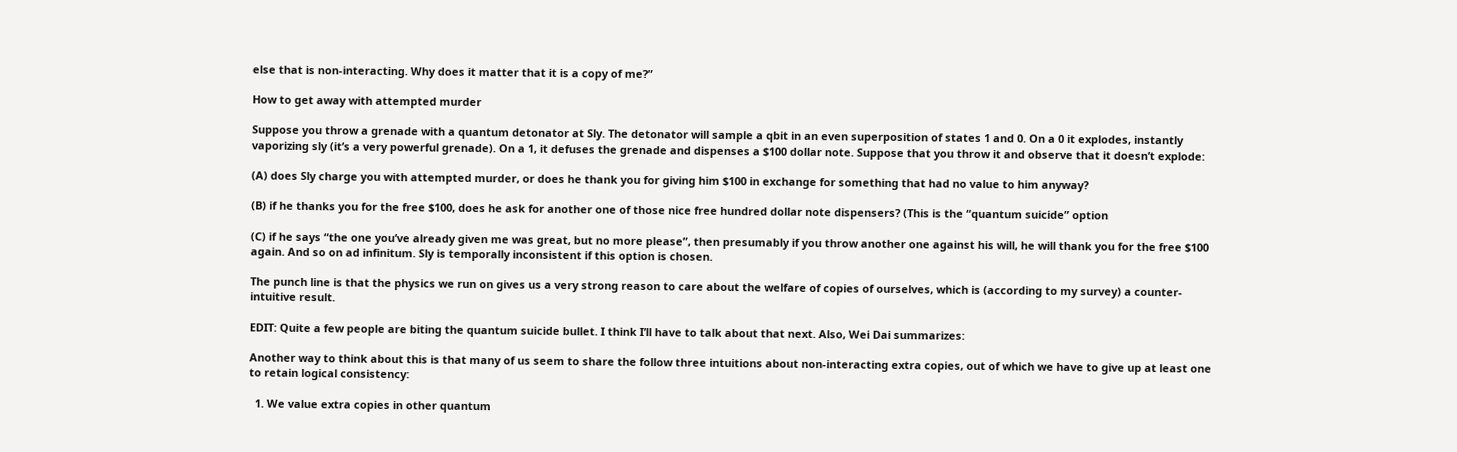else that is non-interacting. Why does it matter that it is a copy of me?”

How to get away with attempted murder

Suppose you throw a grenade with a quantum detonator at Sly. The detonator will sample a qbit in an even superposition of states 1 and 0. On a 0 it explodes, instantly vaporizing sly (it’s a very powerful grenade). On a 1, it defuses the grenade and dispenses a $100 dollar note. Suppose that you throw it and observe that it doesn’t explode:

(A) does Sly charge you with attempted murder, or does he thank you for giving him $100 in exchange for something that had no value to him anyway?

(B) if he thanks you for the free $100, does he ask for another one of those nice free hundred dollar note dispensers? (This is the “quantum suicide” option

(C) if he says “the one you’ve already given me was great, but no more please”, then presumably if you throw another one against his will, he will thank you for the free $100 again. And so on ad infinitum. Sly is temporally inconsistent if this option is chosen.

The punch line is that the physics we run on gives us a very strong reason to care about the welfare of copies of ourselves, which is (according to my survey) a counter-intuitive result.

EDIT: Quite a few people are biting the quantum suicide bullet. I think I’ll have to talk about that next. Also, Wei Dai summarizes:

Another way to think about this is that many of us seem to share the follow three intuitions about non-interacting extra copies, out of which we have to give up at least one to retain logical consistency:

  1. We value extra copies in other quantum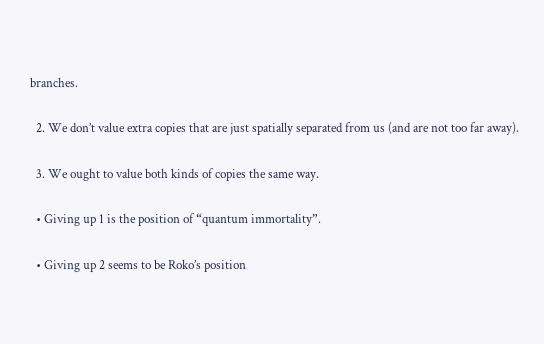branches.

  2. We don’t value extra copies that are just spatially separated from us (and are not too far away).

  3. We ought to value both kinds of copies the same way.

  • Giving up 1 is the position of “quantum immortality”.

  • Giving up 2 seems to be Roko’s position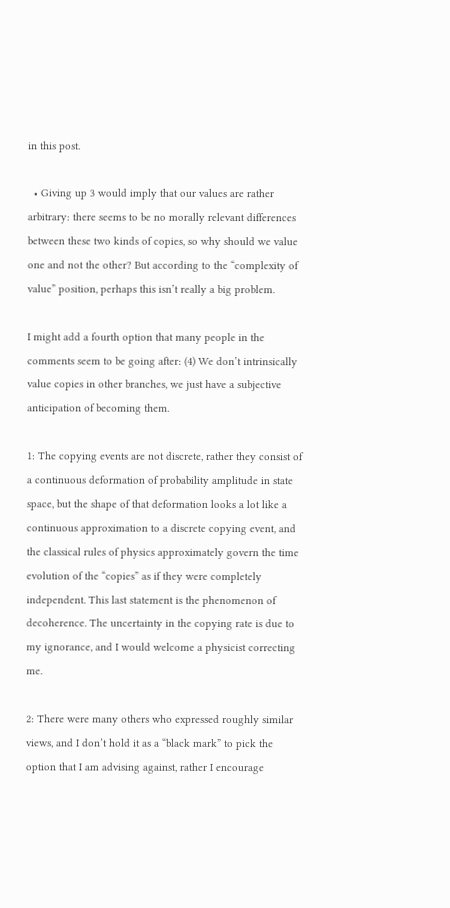in this post.

  • Giving up 3 would imply that our values are rather arbitrary: there seems to be no morally relevant differences between these two kinds of copies, so why should we value one and not the other? But according to the “complexity of value” position, perhaps this isn’t really a big problem.

I might add a fourth option that many people in the comments seem to be going after: (4) We don’t intrinsically value copies in other branches, we just have a subjective anticipation of becoming them.

1: The copying events are not discrete, rather they consist of a continuous deformation of probability amplitude in state space, but the shape of that deformation looks a lot like a continuous approximation to a discrete copying event, and the classical rules of physics approximately govern the time evolution of the “copies” as if they were completely independent. This last statement is the phenomenon of decoherence. The uncertainty in the copying rate is due to my ignorance, and I would welcome a physicist correcting me.

2: There were many others who expressed roughly similar views, and I don’t hold it as a “black mark” to pick the option that I am advising against, rather I encourage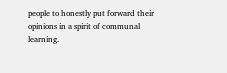people to honestly put forward their opinions in a spirit of communal learning.